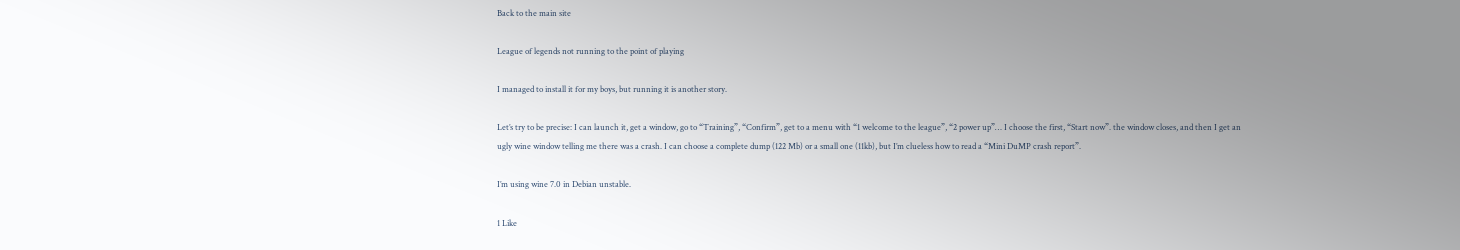Back to the main site

League of legends not running to the point of playing

I managed to install it for my boys, but running it is another story.

Let’s try to be precise: I can launch it, get a window, go to “Training”, “Confirm”, get to a menu with “1 welcome to the league”, “2 power up”… I choose the first, “Start now”. the window closes, and then I get an ugly wine window telling me there was a crash. I can choose a complete dump (122 Mb) or a small one (11kb), but I’m clueless how to read a “Mini DuMP crash report”.

I’m using wine 7.0 in Debian unstable.

1 Like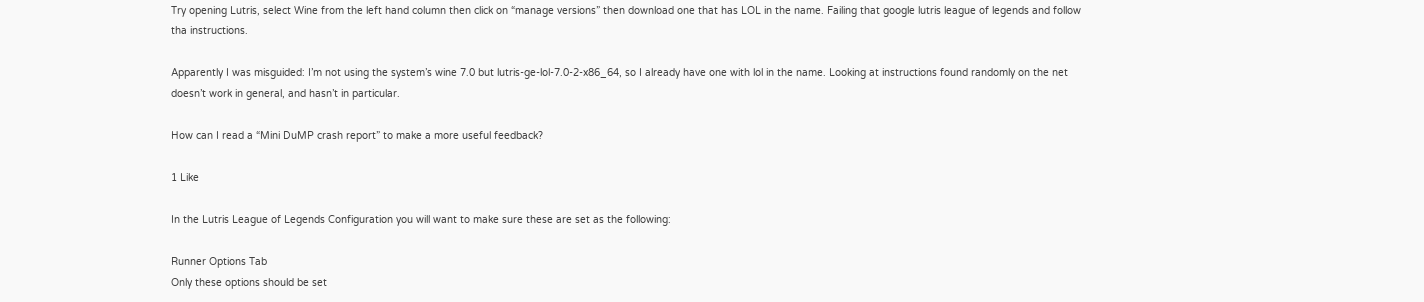Try opening Lutris, select Wine from the left hand column then click on “manage versions” then download one that has LOL in the name. Failing that google lutris league of legends and follow tha instructions.

Apparently I was misguided: I’m not using the system’s wine 7.0 but lutris-ge-lol-7.0-2-x86_64, so I already have one with lol in the name. Looking at instructions found randomly on the net doesn’t work in general, and hasn’t in particular.

How can I read a “Mini DuMP crash report” to make a more useful feedback?

1 Like

In the Lutris League of Legends Configuration you will want to make sure these are set as the following:

Runner Options Tab
Only these options should be set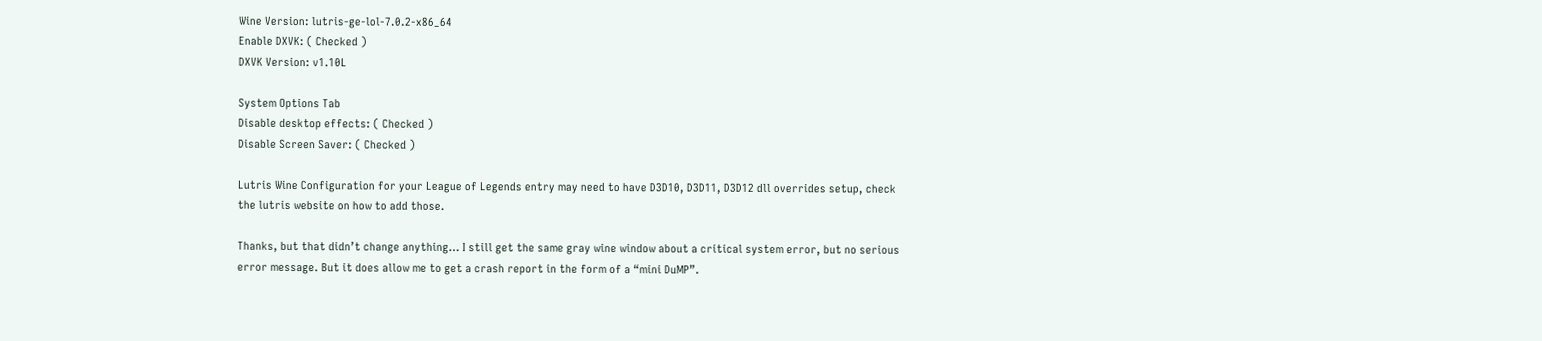Wine Version: lutris-ge-lol-7.0.2-x86_64
Enable DXVK: ( Checked )
DXVK Version: v1.10L

System Options Tab
Disable desktop effects: ( Checked )
Disable Screen Saver: ( Checked )

Lutris Wine Configuration for your League of Legends entry may need to have D3D10, D3D11, D3D12 dll overrides setup, check the lutris website on how to add those.

Thanks, but that didn’t change anything… I still get the same gray wine window about a critical system error, but no serious error message. But it does allow me to get a crash report in the form of a “mini DuMP”.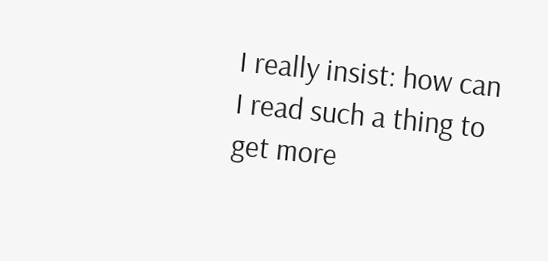I really insist: how can I read such a thing to get more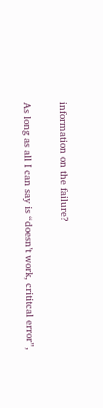information on the failure?

As long as all I can say is “doesn’t work, crititcal error”,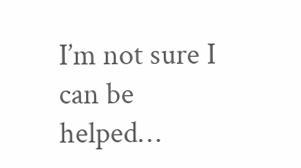I’m not sure I can be helped…